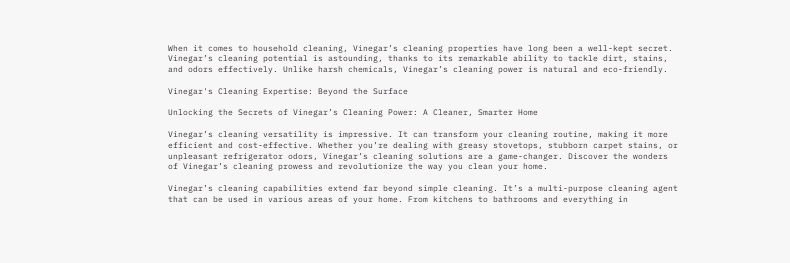When it comes to household cleaning, Vinegar’s cleaning properties have long been a well-kept secret. Vinegar’s cleaning potential is astounding, thanks to its remarkable ability to tackle dirt, stains, and odors effectively. Unlike harsh chemicals, Vinegar’s cleaning power is natural and eco-friendly.

Vinegar's Cleaning Expertise: Beyond the Surface

Unlocking the Secrets of Vinegar’s Cleaning Power: A Cleaner, Smarter Home

Vinegar’s cleaning versatility is impressive. It can transform your cleaning routine, making it more efficient and cost-effective. Whether you’re dealing with greasy stovetops, stubborn carpet stains, or unpleasant refrigerator odors, Vinegar’s cleaning solutions are a game-changer. Discover the wonders of Vinegar’s cleaning prowess and revolutionize the way you clean your home.

Vinegar’s cleaning capabilities extend far beyond simple cleaning. It’s a multi-purpose cleaning agent that can be used in various areas of your home. From kitchens to bathrooms and everything in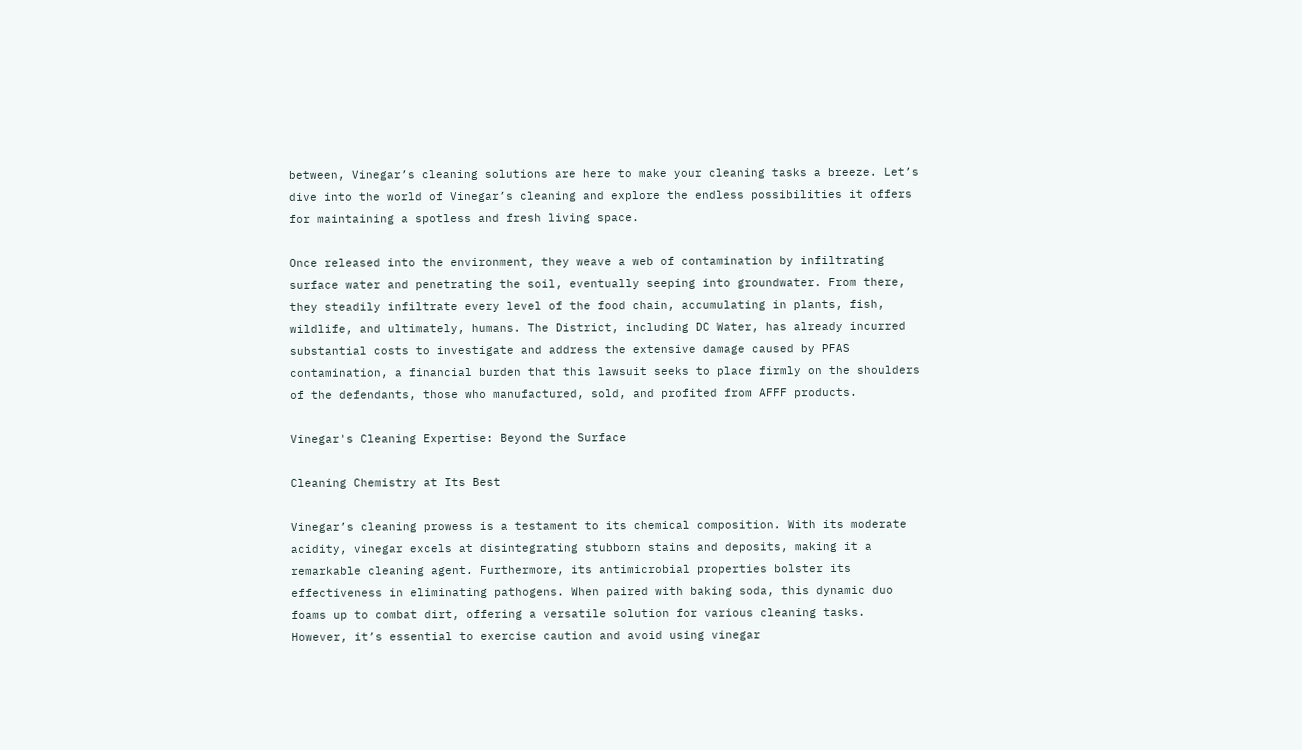between, Vinegar’s cleaning solutions are here to make your cleaning tasks a breeze. Let’s dive into the world of Vinegar’s cleaning and explore the endless possibilities it offers for maintaining a spotless and fresh living space.

Once released into the environment, they weave a web of contamination by infiltrating surface water and penetrating the soil, eventually seeping into groundwater. From there, they steadily infiltrate every level of the food chain, accumulating in plants, fish, wildlife, and ultimately, humans. The District, including DC Water, has already incurred substantial costs to investigate and address the extensive damage caused by PFAS contamination, a financial burden that this lawsuit seeks to place firmly on the shoulders of the defendants, those who manufactured, sold, and profited from AFFF products.

Vinegar's Cleaning Expertise: Beyond the Surface

Cleaning Chemistry at Its Best

Vinegar’s cleaning prowess is a testament to its chemical composition. With its moderate acidity, vinegar excels at disintegrating stubborn stains and deposits, making it a remarkable cleaning agent. Furthermore, its antimicrobial properties bolster its effectiveness in eliminating pathogens. When paired with baking soda, this dynamic duo foams up to combat dirt, offering a versatile solution for various cleaning tasks. However, it’s essential to exercise caution and avoid using vinegar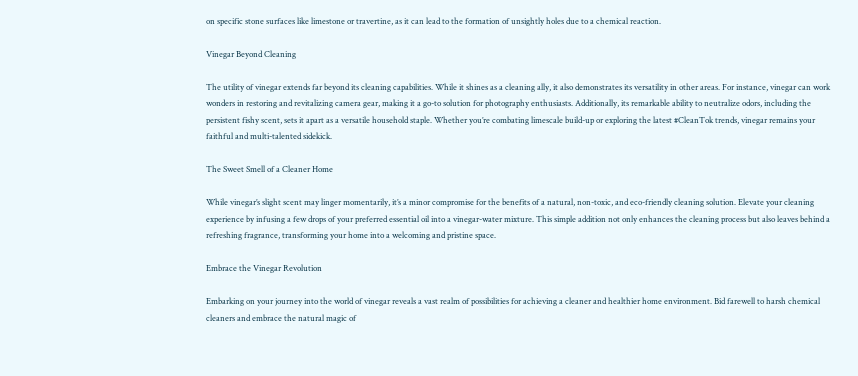on specific stone surfaces like limestone or travertine, as it can lead to the formation of unsightly holes due to a chemical reaction.

Vinegar Beyond Cleaning

The utility of vinegar extends far beyond its cleaning capabilities. While it shines as a cleaning ally, it also demonstrates its versatility in other areas. For instance, vinegar can work wonders in restoring and revitalizing camera gear, making it a go-to solution for photography enthusiasts. Additionally, its remarkable ability to neutralize odors, including the persistent fishy scent, sets it apart as a versatile household staple. Whether you’re combating limescale build-up or exploring the latest #CleanTok trends, vinegar remains your faithful and multi-talented sidekick.

The Sweet Smell of a Cleaner Home

While vinegar’s slight scent may linger momentarily, it’s a minor compromise for the benefits of a natural, non-toxic, and eco-friendly cleaning solution. Elevate your cleaning experience by infusing a few drops of your preferred essential oil into a vinegar-water mixture. This simple addition not only enhances the cleaning process but also leaves behind a refreshing fragrance, transforming your home into a welcoming and pristine space.

Embrace the Vinegar Revolution

Embarking on your journey into the world of vinegar reveals a vast realm of possibilities for achieving a cleaner and healthier home environment. Bid farewell to harsh chemical cleaners and embrace the natural magic of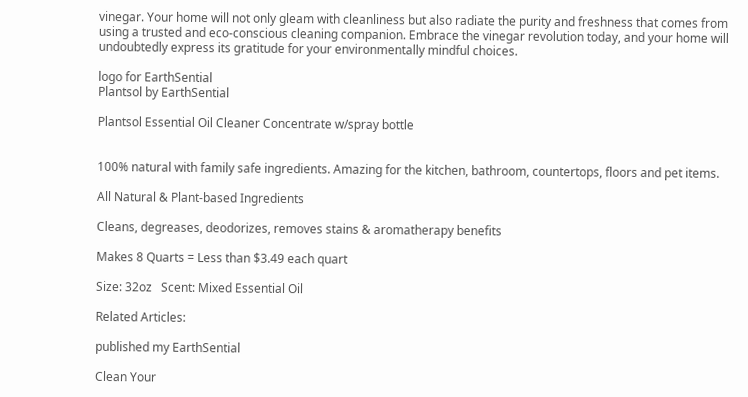vinegar. Your home will not only gleam with cleanliness but also radiate the purity and freshness that comes from using a trusted and eco-conscious cleaning companion. Embrace the vinegar revolution today, and your home will undoubtedly express its gratitude for your environmentally mindful choices.

logo for EarthSential
Plantsol by EarthSential

Plantsol Essential Oil Cleaner Concentrate w/spray bottle


100% natural with family safe ingredients. Amazing for the kitchen, bathroom, countertops, floors and pet items.

All Natural & Plant-based Ingredients

Cleans, degreases, deodorizes, removes stains & aromatherapy benefits

Makes 8 Quarts = Less than $3.49 each quart

Size: 32oz   Scent: Mixed Essential Oil

Related Articles:

published my EarthSential

Clean Your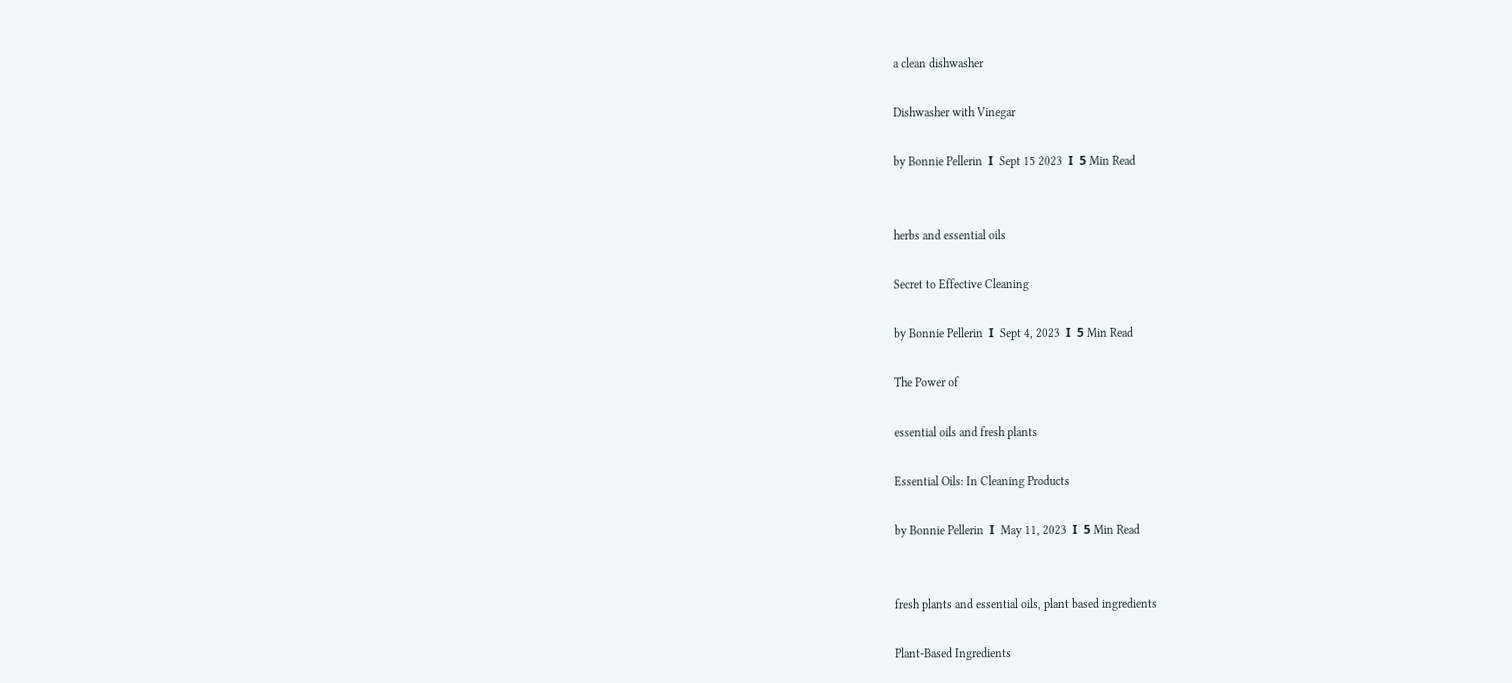a clean dishwasher

Dishwasher with Vinegar

by Bonnie Pellerin  Ι  Sept 15 2023  Ι  5 Min Read


herbs and essential oils

Secret to Effective Cleaning

by Bonnie Pellerin  Ι  Sept 4, 2023  Ι  5 Min Read

The Power of

essential oils and fresh plants

Essential Oils: In Cleaning Products

by Bonnie Pellerin  Ι  May 11, 2023  Ι  5 Min Read


fresh plants and essential oils, plant based ingredients

Plant-Based Ingredients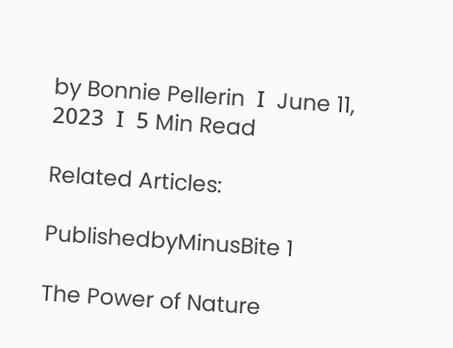by Bonnie Pellerin  Ι  June 11, 2023  Ι  5 Min Read

Related Articles:

PublishedbyMinusBite 1

The Power of Nature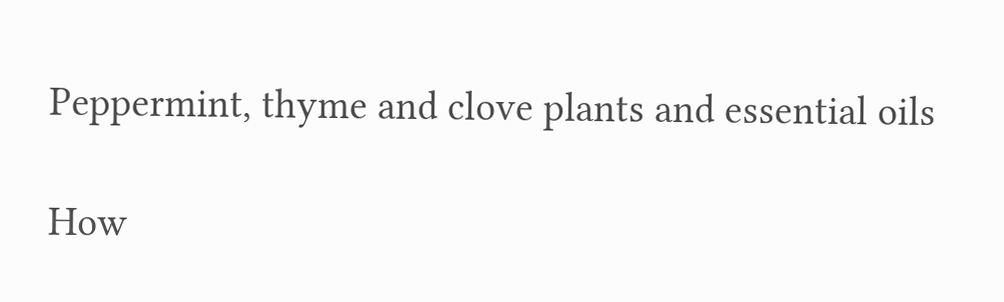Peppermint, thyme and clove plants and essential oils

How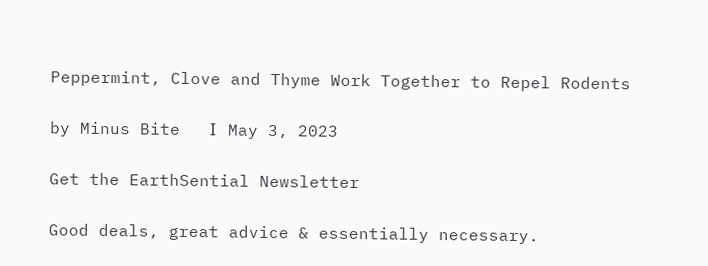Peppermint, Clove and Thyme Work Together to Repel Rodents

by Minus Bite   Ι   May 3, 2023

Get the EarthSential Newsletter

Good deals, great advice & essentially necessary.